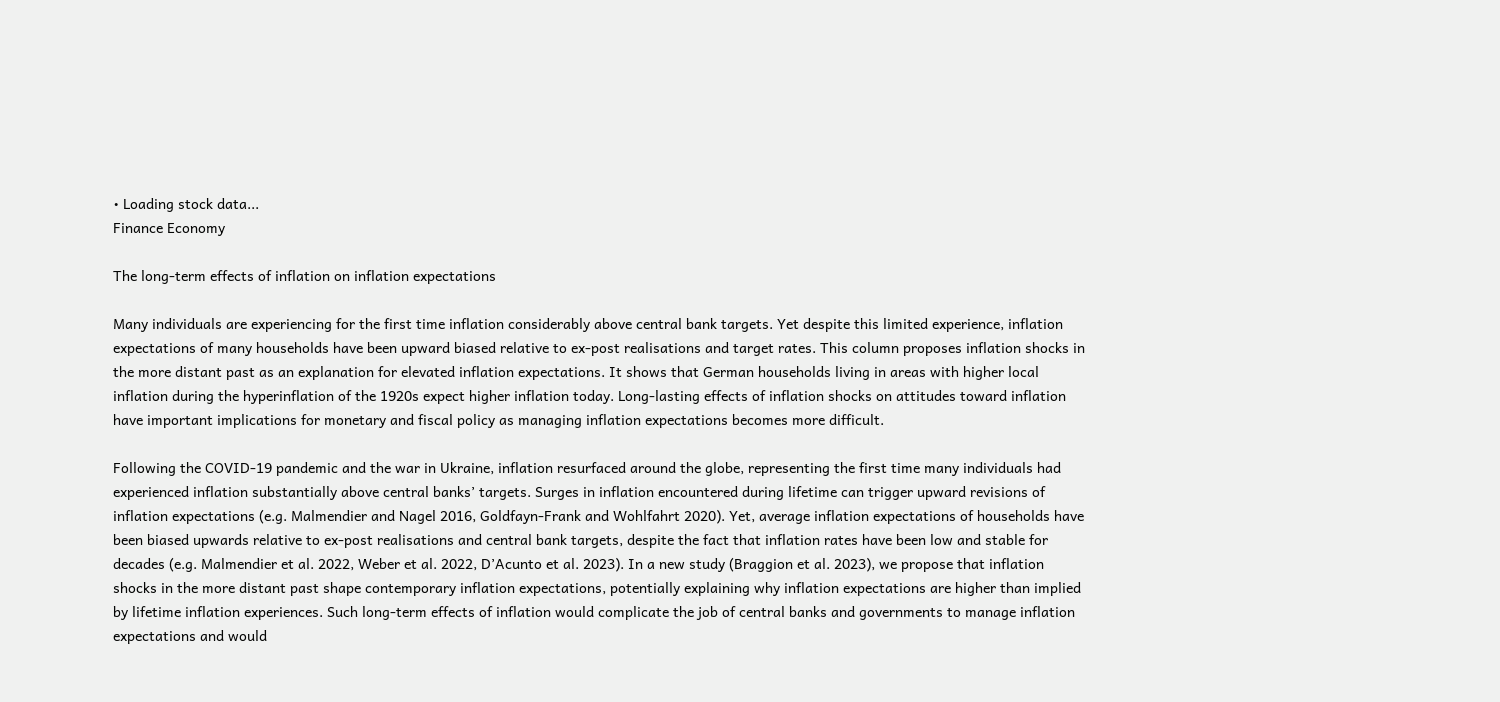• Loading stock data...
Finance Economy

The long-term effects of inflation on inflation expectations

Many individuals are experiencing for the first time inflation considerably above central bank targets. Yet despite this limited experience, inflation expectations of many households have been upward biased relative to ex-post realisations and target rates. This column proposes inflation shocks in the more distant past as an explanation for elevated inflation expectations. It shows that German households living in areas with higher local inflation during the hyperinflation of the 1920s expect higher inflation today. Long-lasting effects of inflation shocks on attitudes toward inflation have important implications for monetary and fiscal policy as managing inflation expectations becomes more difficult.

Following the COVID-19 pandemic and the war in Ukraine, inflation resurfaced around the globe, representing the first time many individuals had experienced inflation substantially above central banks’ targets. Surges in inflation encountered during lifetime can trigger upward revisions of inflation expectations (e.g. Malmendier and Nagel 2016, Goldfayn-Frank and Wohlfahrt 2020). Yet, average inflation expectations of households have been biased upwards relative to ex-post realisations and central bank targets, despite the fact that inflation rates have been low and stable for decades (e.g. Malmendier et al. 2022, Weber et al. 2022, D’Acunto et al. 2023). In a new study (Braggion et al. 2023), we propose that inflation shocks in the more distant past shape contemporary inflation expectations, potentially explaining why inflation expectations are higher than implied by lifetime inflation experiences. Such long-term effects of inflation would complicate the job of central banks and governments to manage inflation expectations and would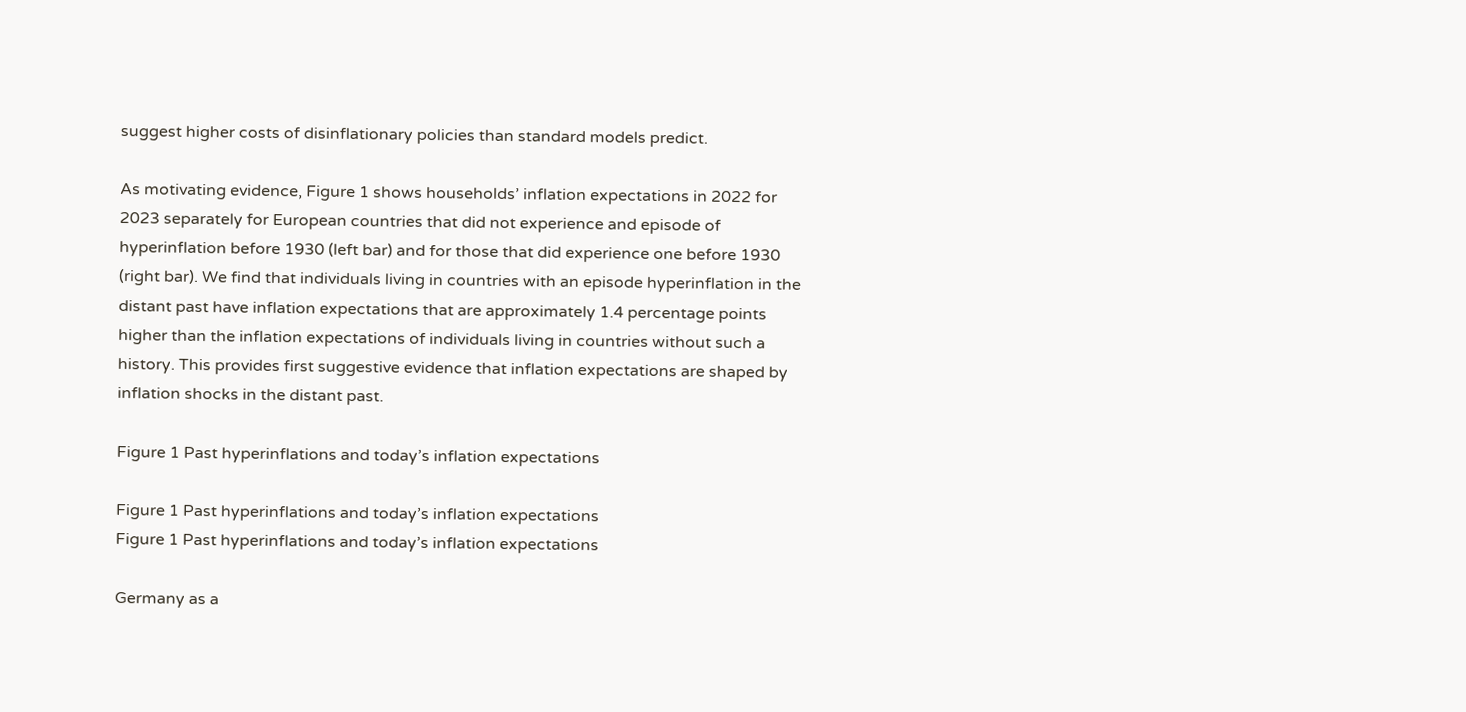suggest higher costs of disinflationary policies than standard models predict.

As motivating evidence, Figure 1 shows households’ inflation expectations in 2022 for 2023 separately for European countries that did not experience and episode of hyperinflation before 1930 (left bar) and for those that did experience one before 1930 (right bar). We find that individuals living in countries with an episode hyperinflation in the distant past have inflation expectations that are approximately 1.4 percentage points higher than the inflation expectations of individuals living in countries without such a history. This provides first suggestive evidence that inflation expectations are shaped by inflation shocks in the distant past.

Figure 1 Past hyperinflations and today’s inflation expectations

Figure 1 Past hyperinflations and today’s inflation expectations
Figure 1 Past hyperinflations and today’s inflation expectations

Germany as a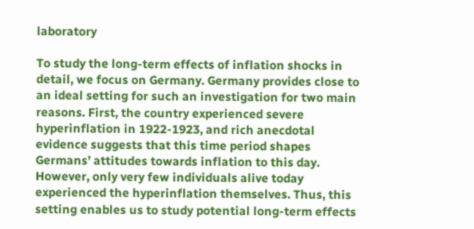laboratory

To study the long-term effects of inflation shocks in detail, we focus on Germany. Germany provides close to an ideal setting for such an investigation for two main reasons. First, the country experienced severe hyperinflation in 1922-1923, and rich anecdotal evidence suggests that this time period shapes Germans’ attitudes towards inflation to this day. However, only very few individuals alive today experienced the hyperinflation themselves. Thus, this setting enables us to study potential long-term effects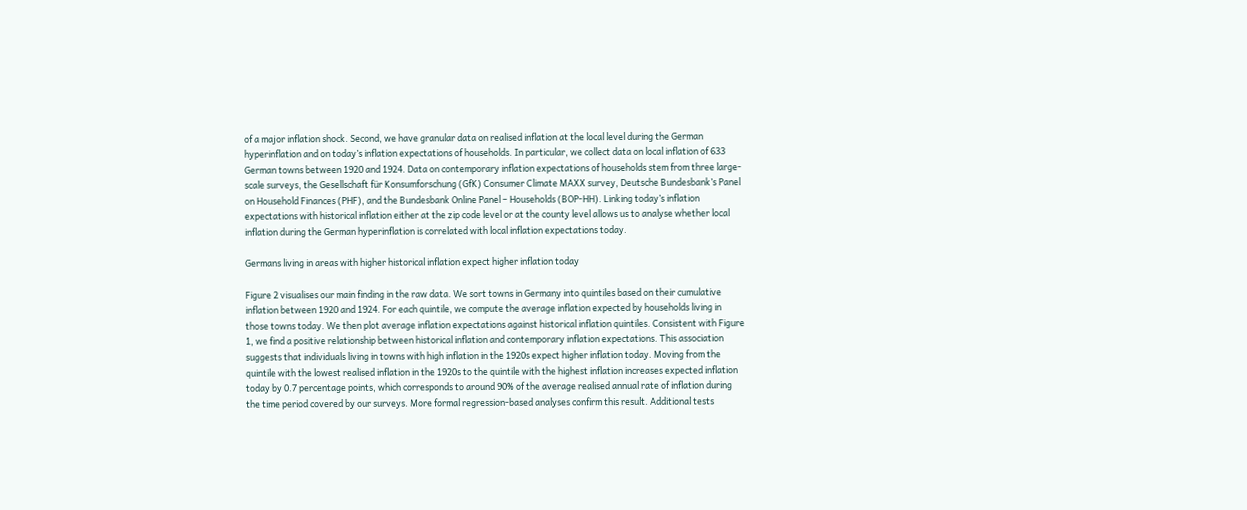of a major inflation shock. Second, we have granular data on realised inflation at the local level during the German hyperinflation and on today’s inflation expectations of households. In particular, we collect data on local inflation of 633 German towns between 1920 and 1924. Data on contemporary inflation expectations of households stem from three large-scale surveys, the Gesellschaft für Konsumforschung (GfK) Consumer Climate MAXX survey, Deutsche Bundesbank’s Panel on Household Finances (PHF), and the Bundesbank Online Panel – Households (BOP-HH). Linking today’s inflation expectations with historical inflation either at the zip code level or at the county level allows us to analyse whether local inflation during the German hyperinflation is correlated with local inflation expectations today.

Germans living in areas with higher historical inflation expect higher inflation today

Figure 2 visualises our main finding in the raw data. We sort towns in Germany into quintiles based on their cumulative inflation between 1920 and 1924. For each quintile, we compute the average inflation expected by households living in those towns today. We then plot average inflation expectations against historical inflation quintiles. Consistent with Figure 1, we find a positive relationship between historical inflation and contemporary inflation expectations. This association suggests that individuals living in towns with high inflation in the 1920s expect higher inflation today. Moving from the quintile with the lowest realised inflation in the 1920s to the quintile with the highest inflation increases expected inflation today by 0.7 percentage points, which corresponds to around 90% of the average realised annual rate of inflation during the time period covered by our surveys. More formal regression-based analyses confirm this result. Additional tests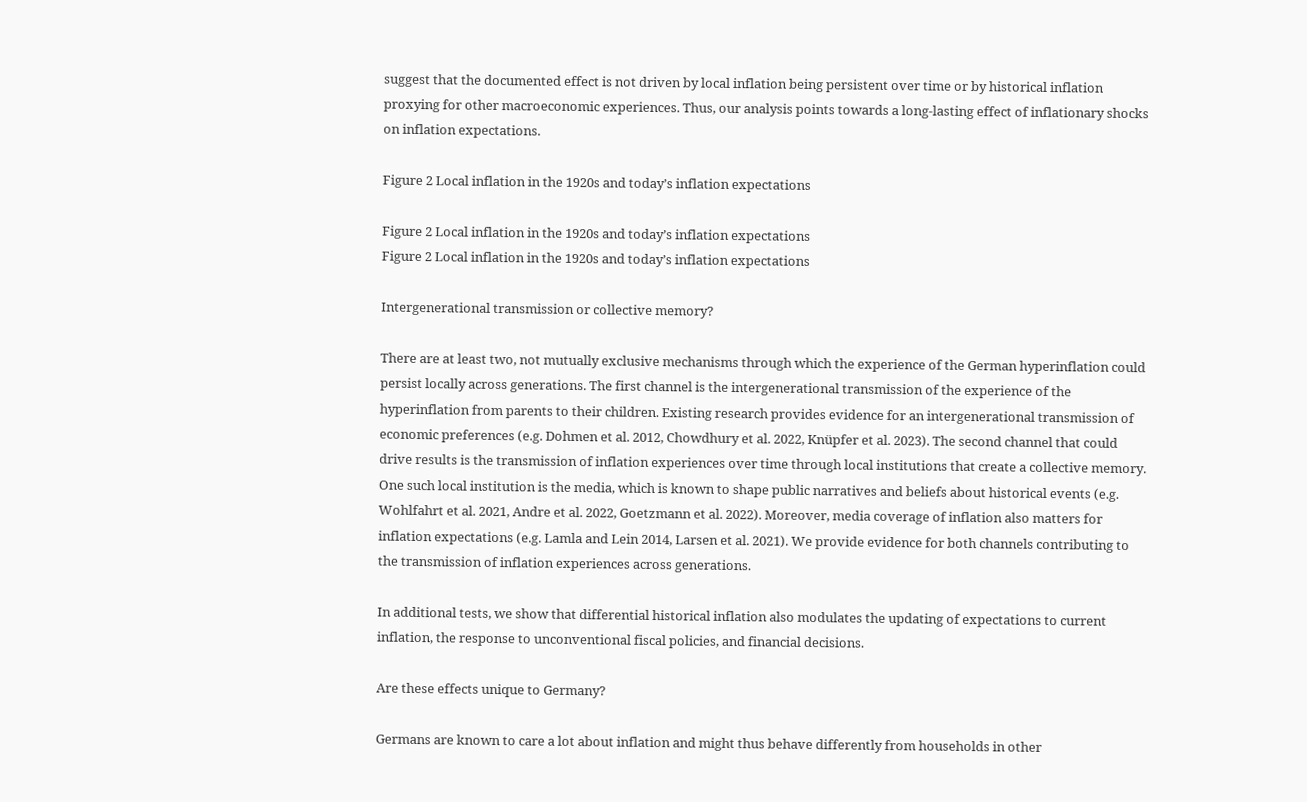suggest that the documented effect is not driven by local inflation being persistent over time or by historical inflation proxying for other macroeconomic experiences. Thus, our analysis points towards a long-lasting effect of inflationary shocks on inflation expectations.

Figure 2 Local inflation in the 1920s and today’s inflation expectations

Figure 2 Local inflation in the 1920s and today’s inflation expectations
Figure 2 Local inflation in the 1920s and today’s inflation expectations

Intergenerational transmission or collective memory?

There are at least two, not mutually exclusive mechanisms through which the experience of the German hyperinflation could persist locally across generations. The first channel is the intergenerational transmission of the experience of the hyperinflation from parents to their children. Existing research provides evidence for an intergenerational transmission of economic preferences (e.g. Dohmen et al. 2012, Chowdhury et al. 2022, Knüpfer et al. 2023). The second channel that could drive results is the transmission of inflation experiences over time through local institutions that create a collective memory. One such local institution is the media, which is known to shape public narratives and beliefs about historical events (e.g. Wohlfahrt et al. 2021, Andre et al. 2022, Goetzmann et al. 2022). Moreover, media coverage of inflation also matters for inflation expectations (e.g. Lamla and Lein 2014, Larsen et al. 2021). We provide evidence for both channels contributing to the transmission of inflation experiences across generations.

In additional tests, we show that differential historical inflation also modulates the updating of expectations to current inflation, the response to unconventional fiscal policies, and financial decisions.

Are these effects unique to Germany?

Germans are known to care a lot about inflation and might thus behave differently from households in other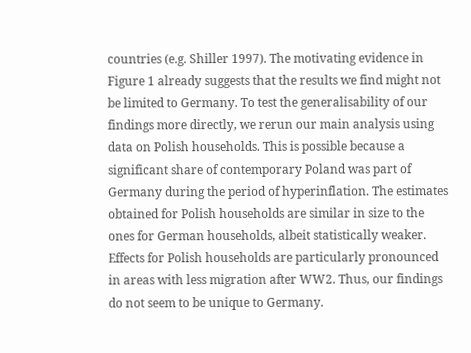countries (e.g. Shiller 1997). The motivating evidence in Figure 1 already suggests that the results we find might not be limited to Germany. To test the generalisability of our findings more directly, we rerun our main analysis using data on Polish households. This is possible because a significant share of contemporary Poland was part of Germany during the period of hyperinflation. The estimates obtained for Polish households are similar in size to the ones for German households, albeit statistically weaker. Effects for Polish households are particularly pronounced in areas with less migration after WW2. Thus, our findings do not seem to be unique to Germany.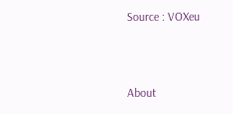Source : VOXeu



About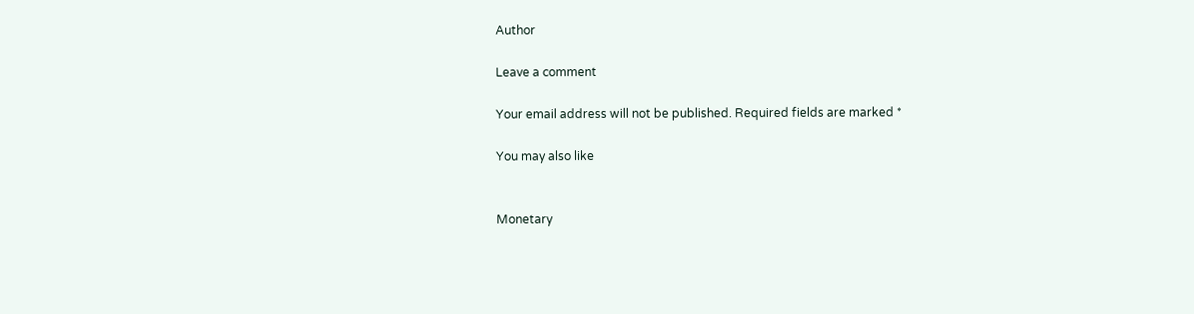Author

Leave a comment

Your email address will not be published. Required fields are marked *

You may also like


Monetary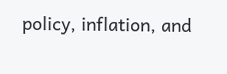policy, inflation, and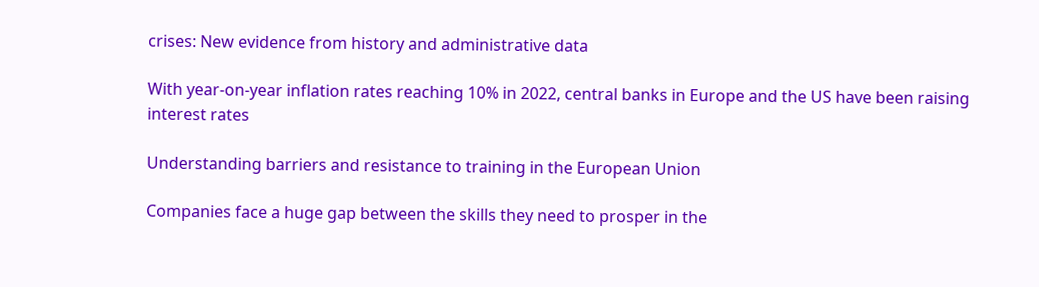crises: New evidence from history and administrative data

With year-on-year inflation rates reaching 10% in 2022, central banks in Europe and the US have been raising interest rates

Understanding barriers and resistance to training in the European Union

Companies face a huge gap between the skills they need to prosper in the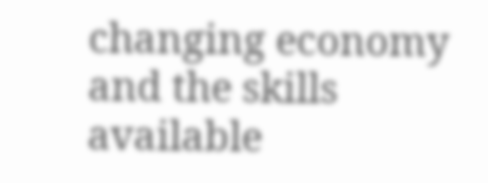changing economy and the skills available